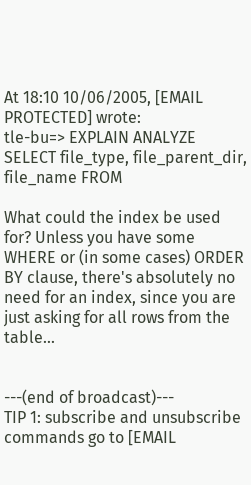At 18:10 10/06/2005, [EMAIL PROTECTED] wrote:
tle-bu=> EXPLAIN ANALYZE SELECT file_type, file_parent_dir, file_name FROM

What could the index be used for? Unless you have some WHERE or (in some cases) ORDER BY clause, there's absolutely no need for an index, since you are just asking for all rows from the table...


---(end of broadcast)---
TIP 1: subscribe and unsubscribe commands go to [EMAIL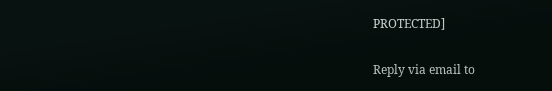PROTECTED]

Reply via email to